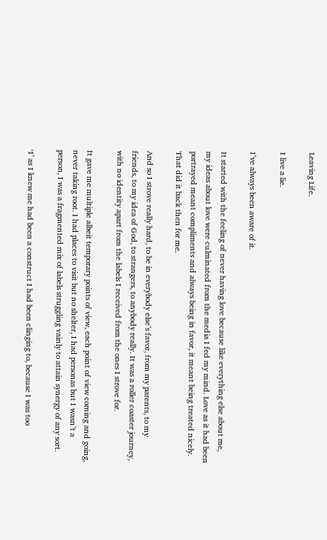Leaving Life.

I live a lie.

I’ve always been aware of it.

It started with the feeling of never having love because like everything else about me, my ideas about love were culminated from the media I fed my mind. Love as it had been portrayed meant compliments and always being in favor, it meant being treated nicely. That did it back then for me.

And so I strove really hard, to be in everybody else’s favor, from my parents, to my friends, to my idea of God, to strangers, to anybody really. It was a roller coaster journey, with no identity apart from the labels I received from the ones I strove for.

It gave me multiple albeit temporary points of view, each point of view coming and going, never taking root. I had places to visit but no shelter, I had personas but I wasn’t a person, I was a fragmented mix of labels struggling vainly to attain synergy of any sort.

‘I’ as I knew me had been a construct I had been clinging to, because I was too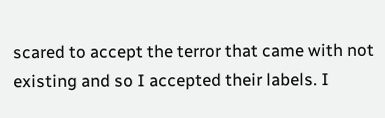scared to accept the terror that came with not existing and so I accepted their labels. I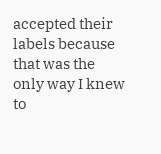accepted their labels because that was the only way I knew to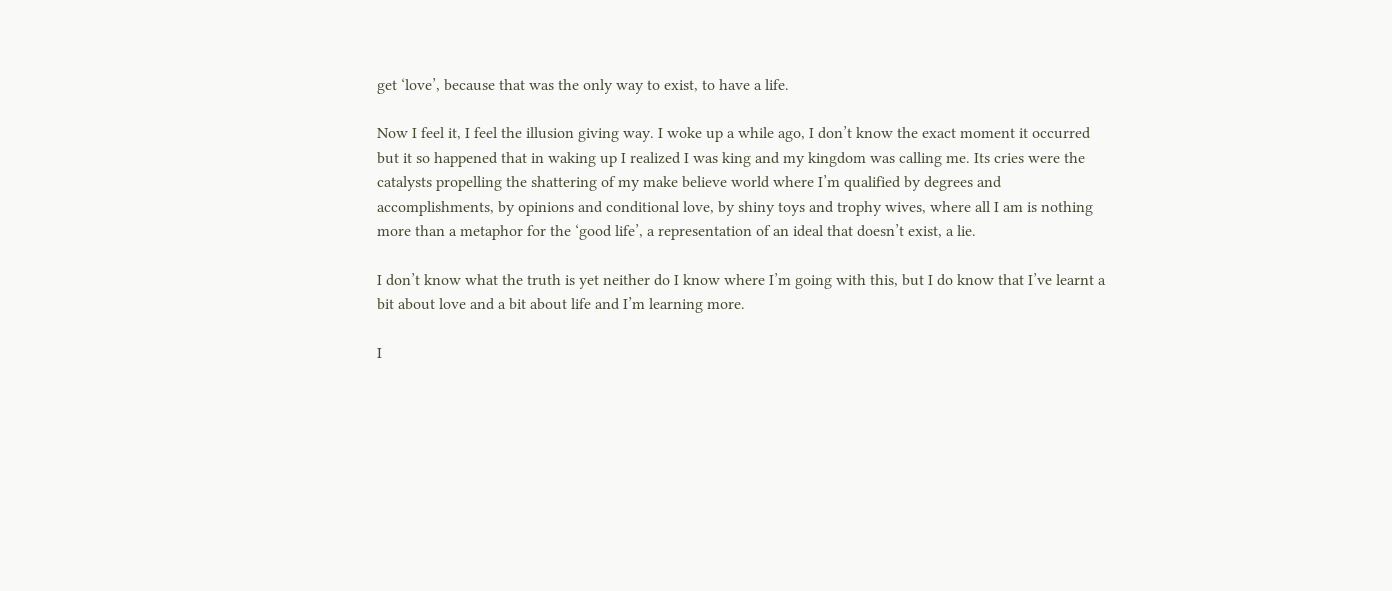get ‘love’, because that was the only way to exist, to have a life.

Now I feel it, I feel the illusion giving way. I woke up a while ago, I don’t know the exact moment it occurred but it so happened that in waking up I realized I was king and my kingdom was calling me. Its cries were the catalysts propelling the shattering of my make believe world where I’m qualified by degrees and accomplishments, by opinions and conditional love, by shiny toys and trophy wives, where all I am is nothing more than a metaphor for the ‘good life’, a representation of an ideal that doesn’t exist, a lie.

I don’t know what the truth is yet neither do I know where I’m going with this, but I do know that I’ve learnt a bit about love and a bit about life and I’m learning more.

I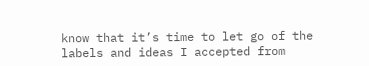know that it’s time to let go of the labels and ideas I accepted from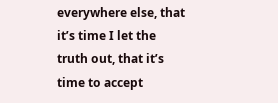everywhere else, that it’s time I let the truth out, that it’s time to accept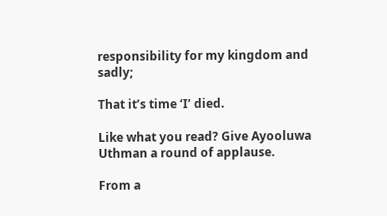responsibility for my kingdom and sadly;

That it’s time ‘I’ died.

Like what you read? Give Ayooluwa Uthman a round of applause.

From a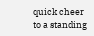quick cheer to a standing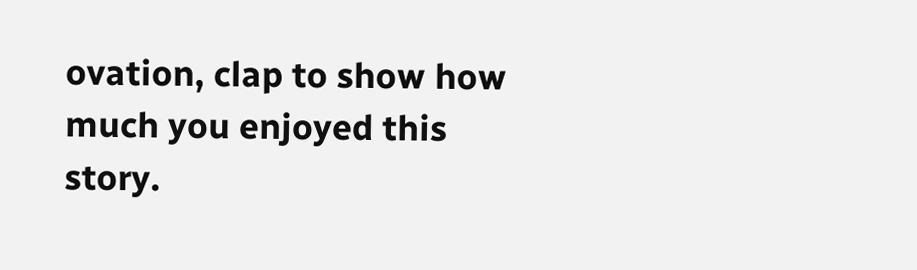ovation, clap to show how much you enjoyed this story.